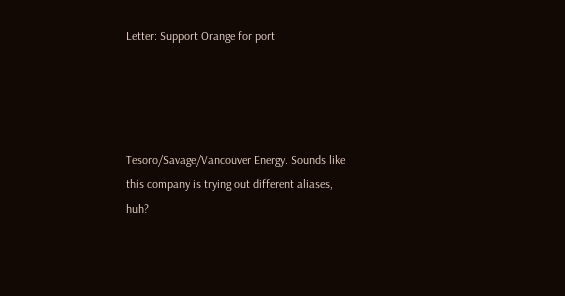Letter: Support Orange for port




Tesoro/Savage/Vancouver Energy. Sounds like this company is trying out different aliases, huh?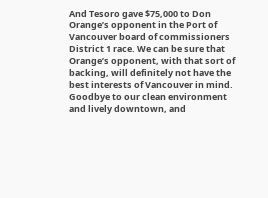And Tesoro gave $75,000 to Don Orange’s opponent in the Port of Vancouver board of commissioners District 1 race. We can be sure that Orange’s opponent, with that sort of backing, will definitely not have the best interests of Vancouver in mind. Goodbye to our clean environment and lively downtown, and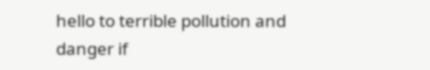hello to terrible pollution and danger if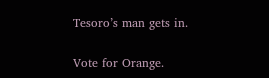Tesoro’s man gets in.

Vote for Orange.